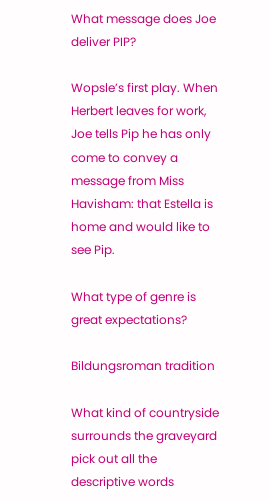What message does Joe deliver PIP?

Wopsle’s first play. When Herbert leaves for work, Joe tells Pip he has only come to convey a message from Miss Havisham: that Estella is home and would like to see Pip.

What type of genre is great expectations?

Bildungsroman tradition

What kind of countryside surrounds the graveyard pick out all the descriptive words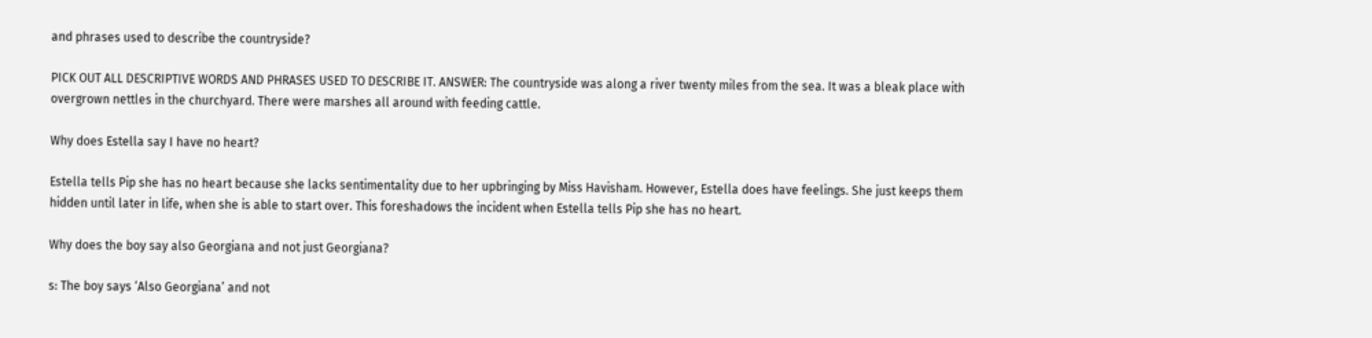and phrases used to describe the countryside?

PICK OUT ALL DESCRIPTIVE WORDS AND PHRASES USED TO DESCRIBE IT. ANSWER: The countryside was along a river twenty miles from the sea. It was a bleak place with overgrown nettles in the churchyard. There were marshes all around with feeding cattle.

Why does Estella say I have no heart?

Estella tells Pip she has no heart because she lacks sentimentality due to her upbringing by Miss Havisham. However, Estella does have feelings. She just keeps them hidden until later in life, when she is able to start over. This foreshadows the incident when Estella tells Pip she has no heart.

Why does the boy say also Georgiana and not just Georgiana?

s: The boy says ‘Also Georgiana’ and not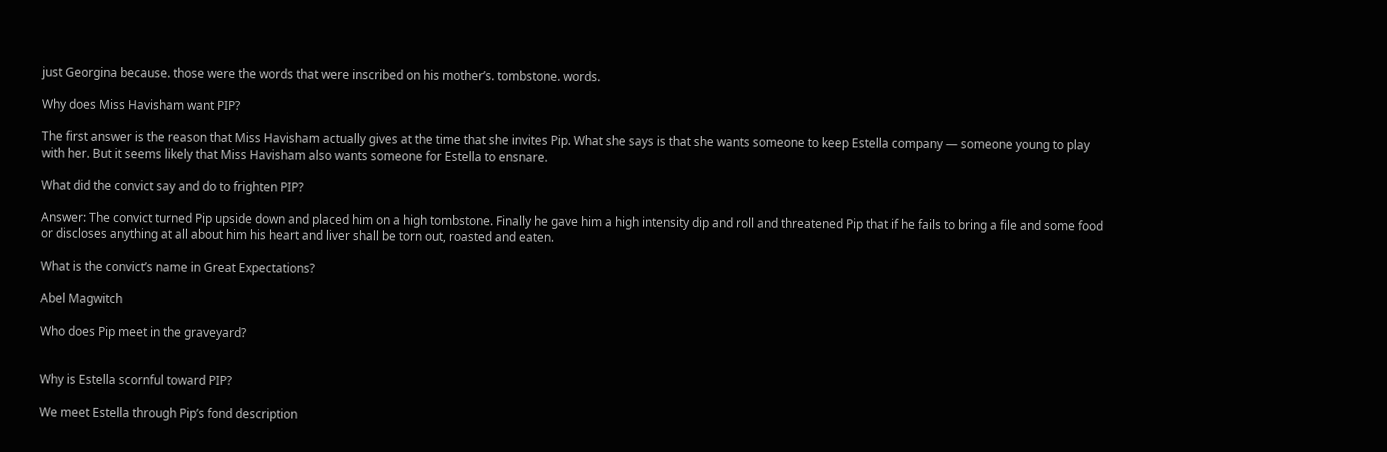just Georgina because. those were the words that were inscribed on his mother’s. tombstone. words.

Why does Miss Havisham want PIP?

The first answer is the reason that Miss Havisham actually gives at the time that she invites Pip. What she says is that she wants someone to keep Estella company — someone young to play with her. But it seems likely that Miss Havisham also wants someone for Estella to ensnare.

What did the convict say and do to frighten PIP?

Answer: The convict turned Pip upside down and placed him on a high tombstone. Finally he gave him a high intensity dip and roll and threatened Pip that if he fails to bring a file and some food or discloses anything at all about him his heart and liver shall be torn out, roasted and eaten.

What is the convict’s name in Great Expectations?

Abel Magwitch

Who does Pip meet in the graveyard?


Why is Estella scornful toward PIP?

We meet Estella through Pip’s fond description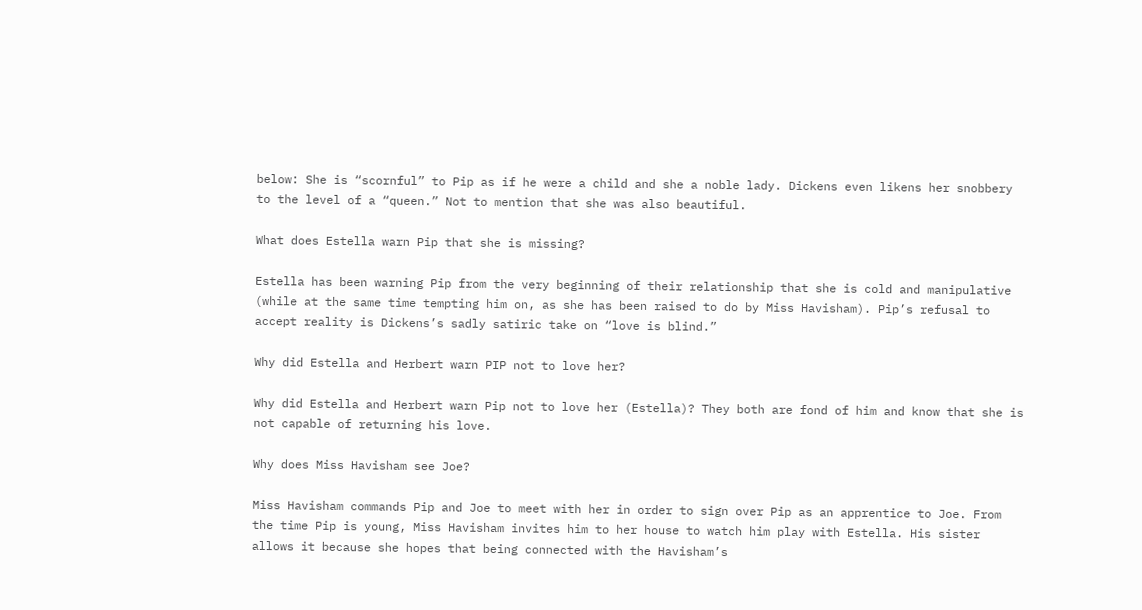below: She is “scornful” to Pip as if he were a child and she a noble lady. Dickens even likens her snobbery to the level of a “queen.” Not to mention that she was also beautiful.

What does Estella warn Pip that she is missing?

Estella has been warning Pip from the very beginning of their relationship that she is cold and manipulative (while at the same time tempting him on, as she has been raised to do by Miss Havisham). Pip’s refusal to accept reality is Dickens’s sadly satiric take on “love is blind.”

Why did Estella and Herbert warn PIP not to love her?

Why did Estella and Herbert warn Pip not to love her (Estella)? They both are fond of him and know that she is not capable of returning his love.

Why does Miss Havisham see Joe?

Miss Havisham commands Pip and Joe to meet with her in order to sign over Pip as an apprentice to Joe. From the time Pip is young, Miss Havisham invites him to her house to watch him play with Estella. His sister allows it because she hopes that being connected with the Havisham’s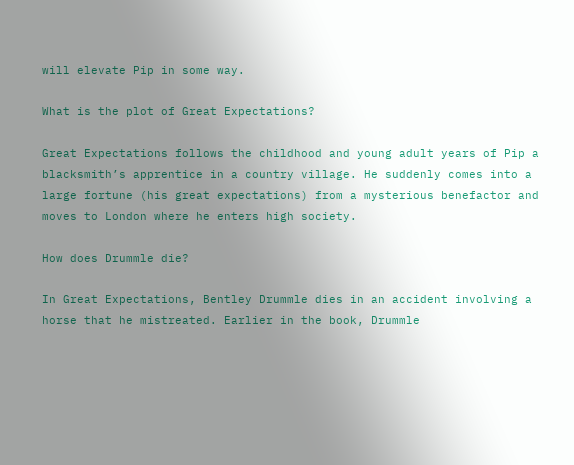will elevate Pip in some way.

What is the plot of Great Expectations?

Great Expectations follows the childhood and young adult years of Pip a blacksmith’s apprentice in a country village. He suddenly comes into a large fortune (his great expectations) from a mysterious benefactor and moves to London where he enters high society.

How does Drummle die?

In Great Expectations, Bentley Drummle dies in an accident involving a horse that he mistreated. Earlier in the book, Drummle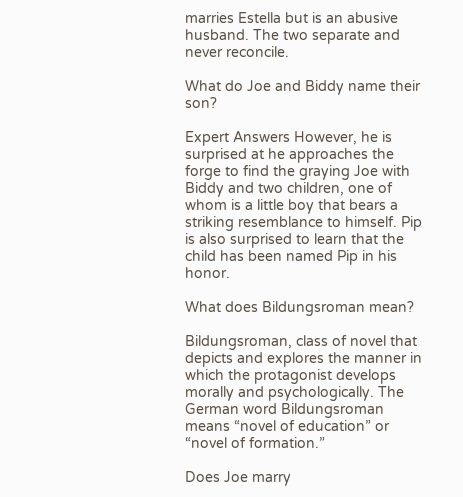marries Estella but is an abusive husband. The two separate and never reconcile.

What do Joe and Biddy name their son?

Expert Answers However, he is surprised at he approaches the forge to find the graying Joe with Biddy and two children, one of whom is a little boy that bears a striking resemblance to himself. Pip is also surprised to learn that the child has been named Pip in his honor.

What does Bildungsroman mean?

Bildungsroman, class of novel that depicts and explores the manner in which the protagonist develops morally and psychologically. The German word Bildungsroman means “novel of education” or “novel of formation.”

Does Joe marry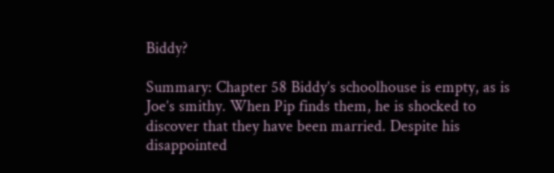Biddy?

Summary: Chapter 58 Biddy’s schoolhouse is empty, as is Joe’s smithy. When Pip finds them, he is shocked to discover that they have been married. Despite his disappointed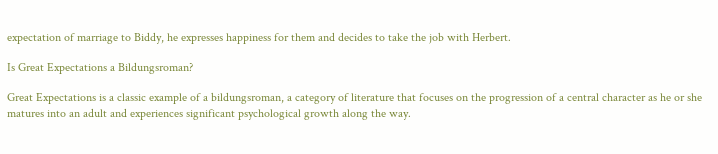expectation of marriage to Biddy, he expresses happiness for them and decides to take the job with Herbert.

Is Great Expectations a Bildungsroman?

Great Expectations is a classic example of a bildungsroman, a category of literature that focuses on the progression of a central character as he or she matures into an adult and experiences significant psychological growth along the way.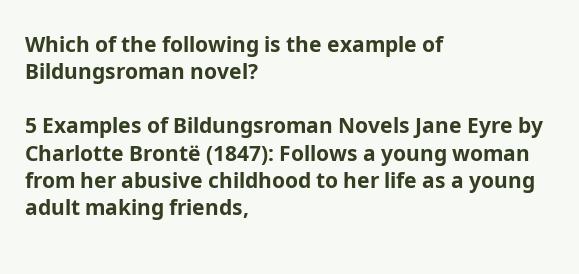Which of the following is the example of Bildungsroman novel?

5 Examples of Bildungsroman Novels Jane Eyre by Charlotte Brontë (1847): Follows a young woman from her abusive childhood to her life as a young adult making friends,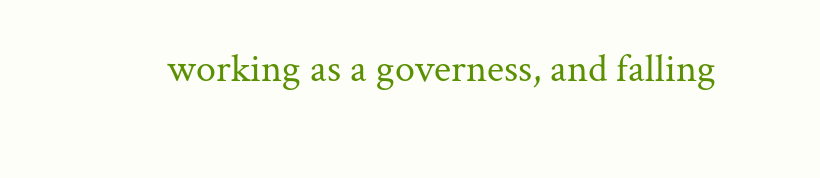working as a governess, and falling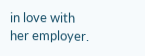in love with her employer.